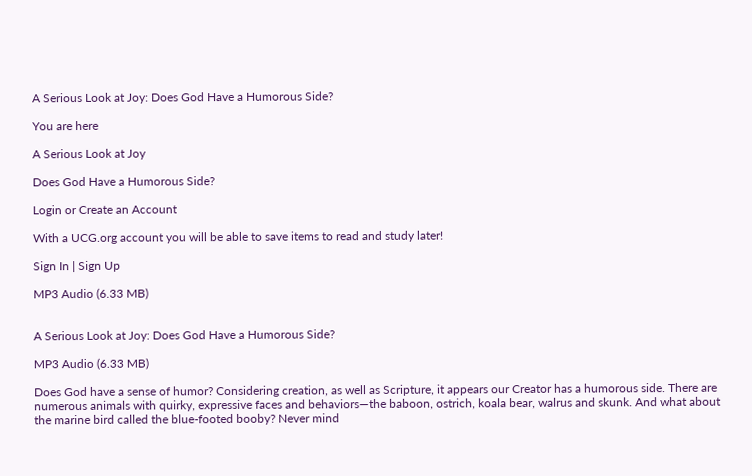A Serious Look at Joy: Does God Have a Humorous Side?

You are here

A Serious Look at Joy

Does God Have a Humorous Side?

Login or Create an Account

With a UCG.org account you will be able to save items to read and study later!

Sign In | Sign Up

MP3 Audio (6.33 MB)


A Serious Look at Joy: Does God Have a Humorous Side?

MP3 Audio (6.33 MB)

Does God have a sense of humor? Considering creation, as well as Scripture, it appears our Creator has a humorous side. There are numerous animals with quirky, expressive faces and behaviors—the baboon, ostrich, koala bear, walrus and skunk. And what about the marine bird called the blue-footed booby? Never mind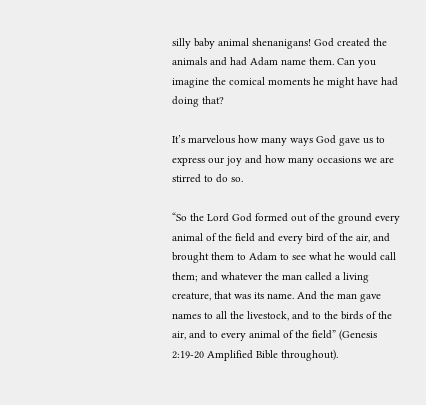silly baby animal shenanigans! God created the animals and had Adam name them. Can you imagine the comical moments he might have had doing that?

It’s marvelous how many ways God gave us to express our joy and how many occasions we are stirred to do so.

“So the Lord God formed out of the ground every animal of the field and every bird of the air, and brought them to Adam to see what he would call them; and whatever the man called a living creature, that was its name. And the man gave names to all the livestock, and to the birds of the air, and to every animal of the field” (Genesis 2:19-20 Amplified Bible throughout).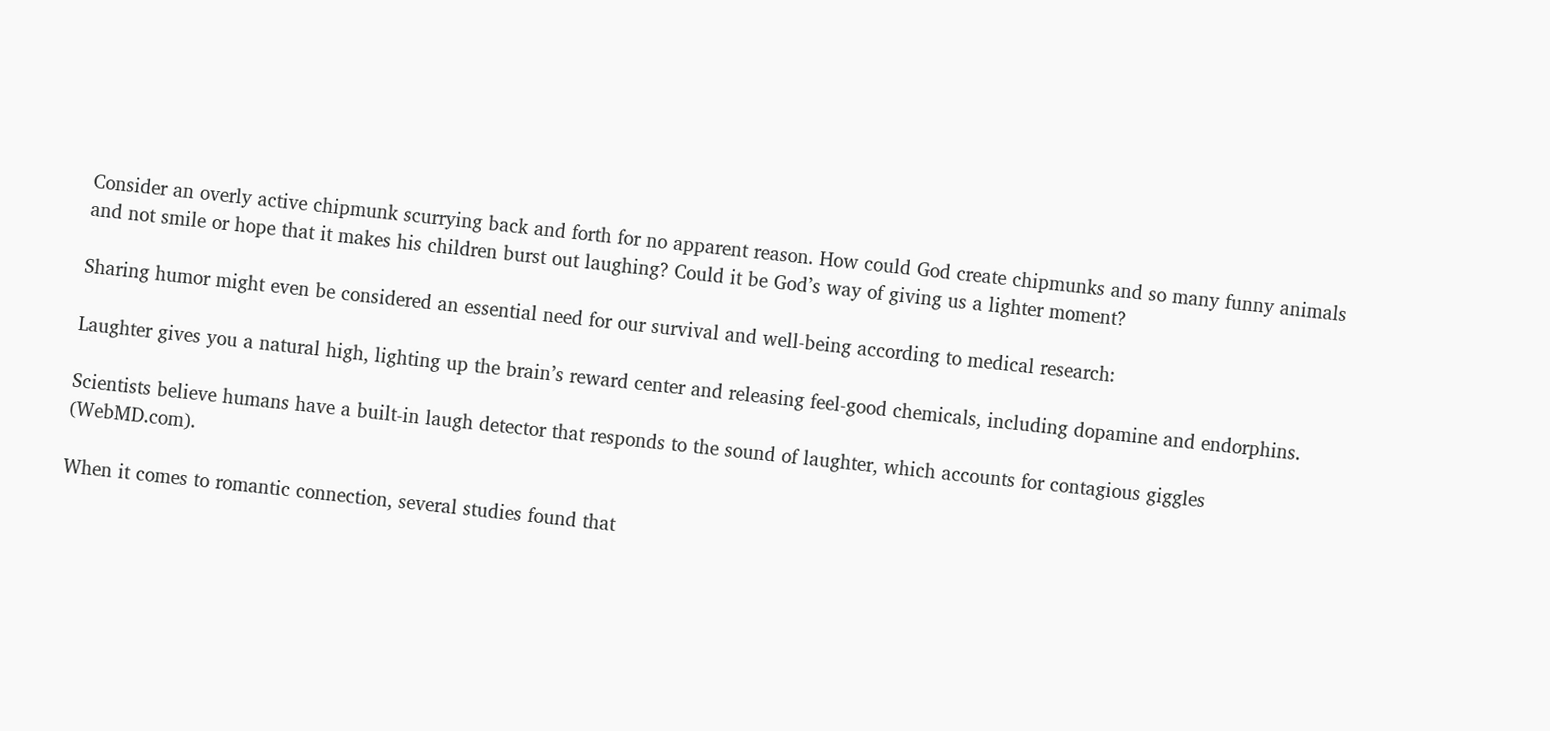Consider an overly active chipmunk scurrying back and forth for no apparent reason. How could God create chipmunks and so many funny animals and not smile or hope that it makes his children burst out laughing? Could it be God’s way of giving us a lighter moment?

Sharing humor might even be considered an essential need for our survival and well-being according to medical research:

Laughter gives you a natural high, lighting up the brain’s reward center and releasing feel-good chemicals, including dopamine and endorphins.

Scientists believe humans have a built-in laugh detector that responds to the sound of laughter, which accounts for contagious giggles (WebMD.com).

When it comes to romantic connection, several studies found that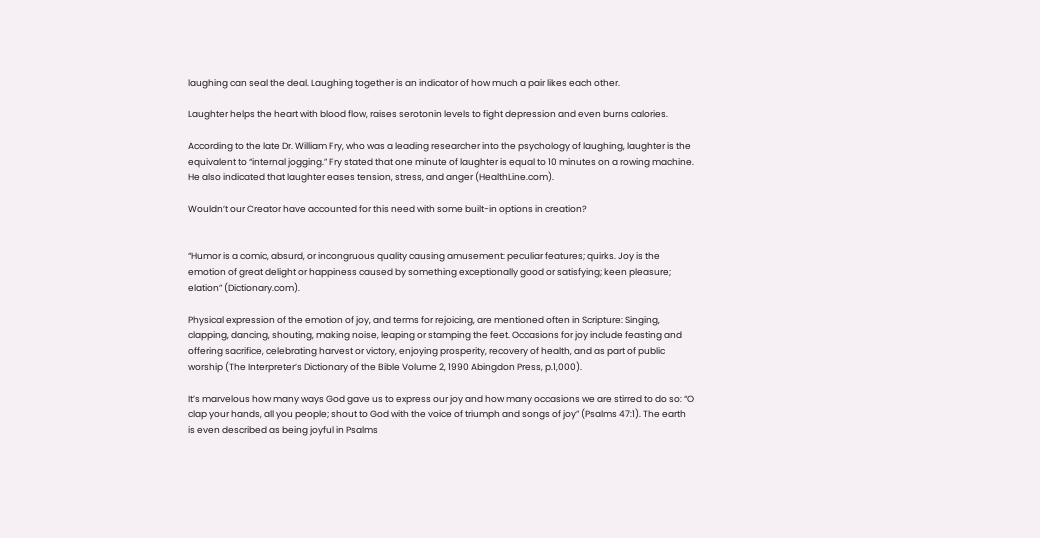laughing can seal the deal. Laughing together is an indicator of how much a pair likes each other.

Laughter helps the heart with blood flow, raises serotonin levels to fight depression and even burns calories.

According to the late Dr. William Fry, who was a leading researcher into the psychology of laughing, laughter is the equivalent to “internal jogging.” Fry stated that one minute of laughter is equal to 10 minutes on a rowing machine. He also indicated that laughter eases tension, stress, and anger (HealthLine.com).

Wouldn’t our Creator have accounted for this need with some built-in options in creation?


“Humor is a comic, absurd, or incongruous quality causing amusement: peculiar features; quirks. Joy is the emotion of great delight or happiness caused by something exceptionally good or satisfying; keen pleasure; elation” (Dictionary.com).

Physical expression of the emotion of joy, and terms for rejoicing, are mentioned often in Scripture: Singing, clapping, dancing, shouting, making noise, leaping or stamping the feet. Occasions for joy include feasting and offering sacrifice, celebrating harvest or victory, enjoying prosperity, recovery of health, and as part of public worship (The Interpreter’s Dictionary of the Bible Volume 2, 1990 Abingdon Press, p.1,000).

It’s marvelous how many ways God gave us to express our joy and how many occasions we are stirred to do so: “O clap your hands, all you people; shout to God with the voice of triumph and songs of joy” (Psalms 47:1). The earth is even described as being joyful in Psalms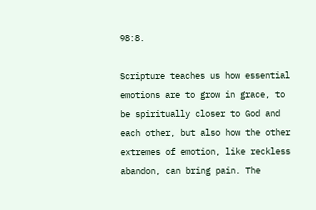98:8.

Scripture teaches us how essential emotions are to grow in grace, to be spiritually closer to God and each other, but also how the other extremes of emotion, like reckless abandon, can bring pain. The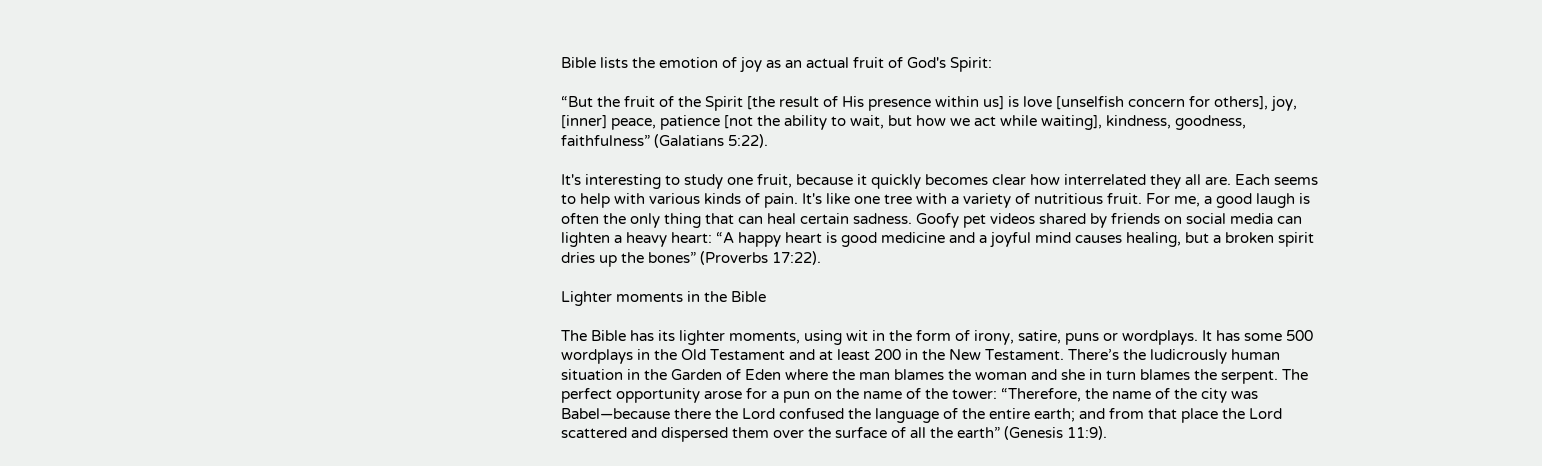Bible lists the emotion of joy as an actual fruit of God's Spirit:

“But the fruit of the Spirit [the result of His presence within us] is love [unselfish concern for others], joy, [inner] peace, patience [not the ability to wait, but how we act while waiting], kindness, goodness, faithfulness” (Galatians 5:22).

It's interesting to study one fruit, because it quickly becomes clear how interrelated they all are. Each seems to help with various kinds of pain. It's like one tree with a variety of nutritious fruit. For me, a good laugh is often the only thing that can heal certain sadness. Goofy pet videos shared by friends on social media can lighten a heavy heart: “A happy heart is good medicine and a joyful mind causes healing, but a broken spirit dries up the bones” (Proverbs 17:22).

Lighter moments in the Bible

The Bible has its lighter moments, using wit in the form of irony, satire, puns or wordplays. It has some 500 wordplays in the Old Testament and at least 200 in the New Testament. There’s the ludicrously human situation in the Garden of Eden where the man blames the woman and she in turn blames the serpent. The perfect opportunity arose for a pun on the name of the tower: “Therefore, the name of the city was Babel—because there the Lord confused the language of the entire earth; and from that place the Lord scattered and dispersed them over the surface of all the earth” (Genesis 11:9).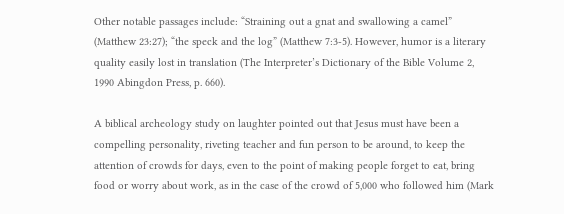Other notable passages include: “Straining out a gnat and swallowing a camel” (Matthew 23:27); “the speck and the log” (Matthew 7:3-5). However, humor is a literary quality easily lost in translation (The Interpreter’s Dictionary of the Bible Volume 2, 1990 Abingdon Press, p. 660).

A biblical archeology study on laughter pointed out that Jesus must have been a compelling personality, riveting teacher and fun person to be around, to keep the attention of crowds for days, even to the point of making people forget to eat, bring food or worry about work, as in the case of the crowd of 5,000 who followed him (Mark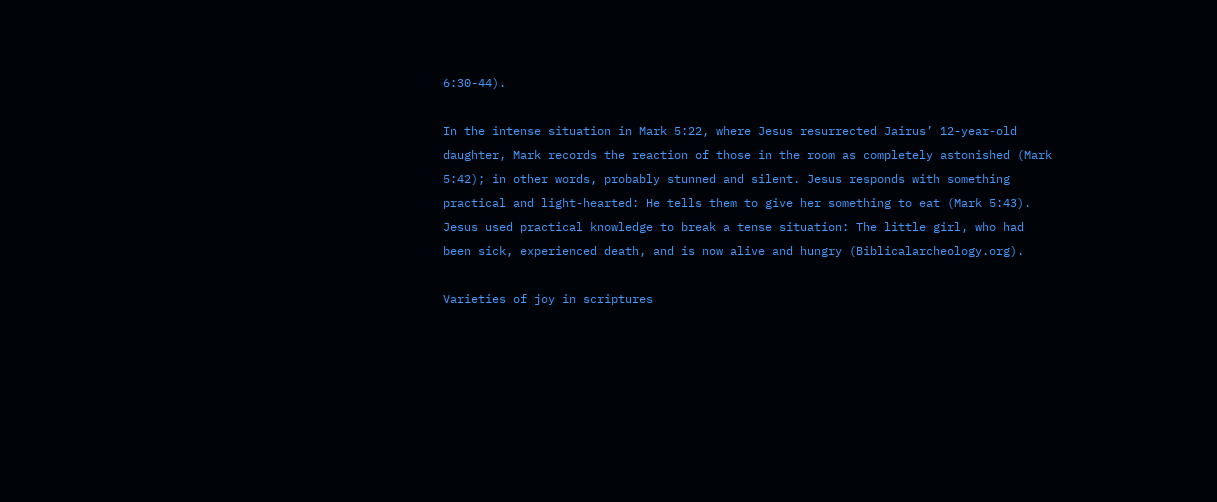6:30-44).

In the intense situation in Mark 5:22, where Jesus resurrected Jairus’ 12-year-old daughter, Mark records the reaction of those in the room as completely astonished (Mark 5:42); in other words, probably stunned and silent. Jesus responds with something practical and light-hearted: He tells them to give her something to eat (Mark 5:43). Jesus used practical knowledge to break a tense situation: The little girl, who had been sick, experienced death, and is now alive and hungry (Biblicalarcheology.org).

Varieties of joy in scriptures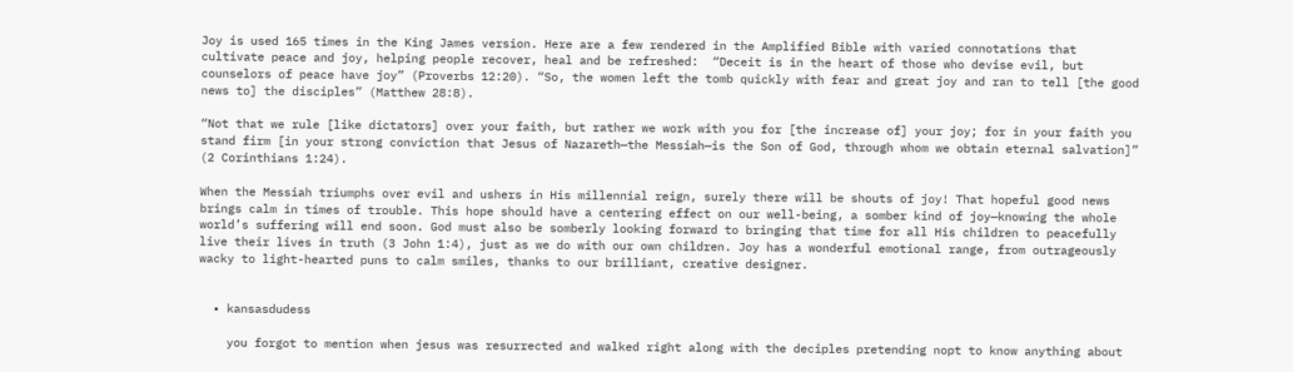Joy is used 165 times in the King James version. Here are a few rendered in the Amplified Bible with varied connotations that cultivate peace and joy, helping people recover, heal and be refreshed:  “Deceit is in the heart of those who devise evil, but counselors of peace have joy” (Proverbs 12:20). “So, the women left the tomb quickly with fear and great joy and ran to tell [the good news to] the disciples” (Matthew 28:8).

“Not that we rule [like dictators] over your faith, but rather we work with you for [the increase of] your joy; for in your faith you stand firm [in your strong conviction that Jesus of Nazareth—the Messiah—is the Son of God, through whom we obtain eternal salvation]” (2 Corinthians 1:24).

When the Messiah triumphs over evil and ushers in His millennial reign, surely there will be shouts of joy! That hopeful good news brings calm in times of trouble. This hope should have a centering effect on our well-being, a somber kind of joy—knowing the whole world’s suffering will end soon. God must also be somberly looking forward to bringing that time for all His children to peacefully live their lives in truth (3 John 1:4), just as we do with our own children. Joy has a wonderful emotional range, from outrageously wacky to light-hearted puns to calm smiles, thanks to our brilliant, creative designer.


  • kansasdudess

    you forgot to mention when jesus was resurrected and walked right along with the deciples pretending nopt to know anything about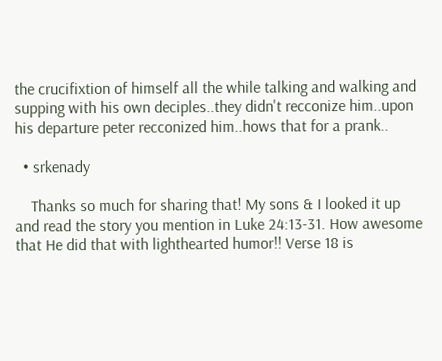the crucifixtion of himself all the while talking and walking and supping with his own deciples..they didn't recconize him..upon his departure peter recconized him..hows that for a prank..

  • srkenady

    Thanks so much for sharing that! My sons & I looked it up and read the story you mention in Luke 24:13-31. How awesome that He did that with lighthearted humor!! Verse 18 is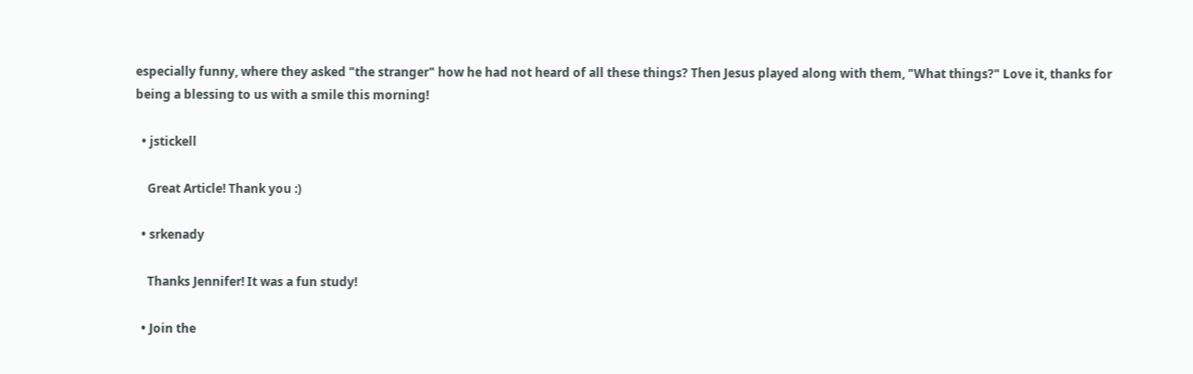especially funny, where they asked "the stranger" how he had not heard of all these things? Then Jesus played along with them, "What things?" Love it, thanks for being a blessing to us with a smile this morning!

  • jstickell

    Great Article! Thank you :)

  • srkenady

    Thanks Jennifer! It was a fun study!

  • Join the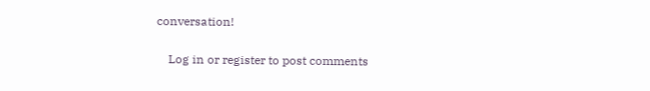conversation!

    Log in or register to post comments